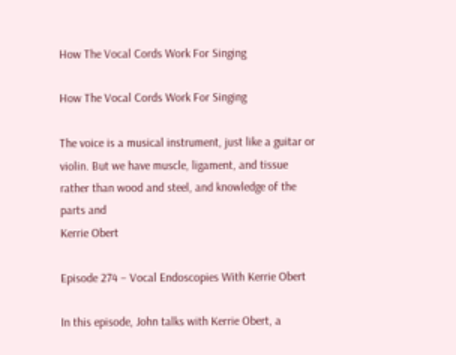How The Vocal Cords Work For Singing

How The Vocal Cords Work For Singing

The voice is a musical instrument, just like a guitar or violin. But we have muscle, ligament, and tissue rather than wood and steel, and knowledge of the parts and
Kerrie Obert

Episode 274 – Vocal Endoscopies With Kerrie Obert

In this episode, John talks with Kerrie Obert, a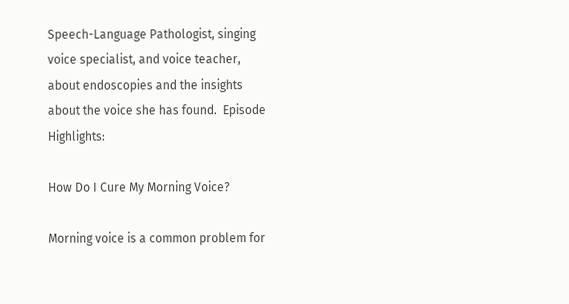Speech-Language Pathologist, singing voice specialist, and voice teacher, about endoscopies and the insights about the voice she has found.  Episode Highlights:

How Do I Cure My Morning Voice?

Morning voice is a common problem for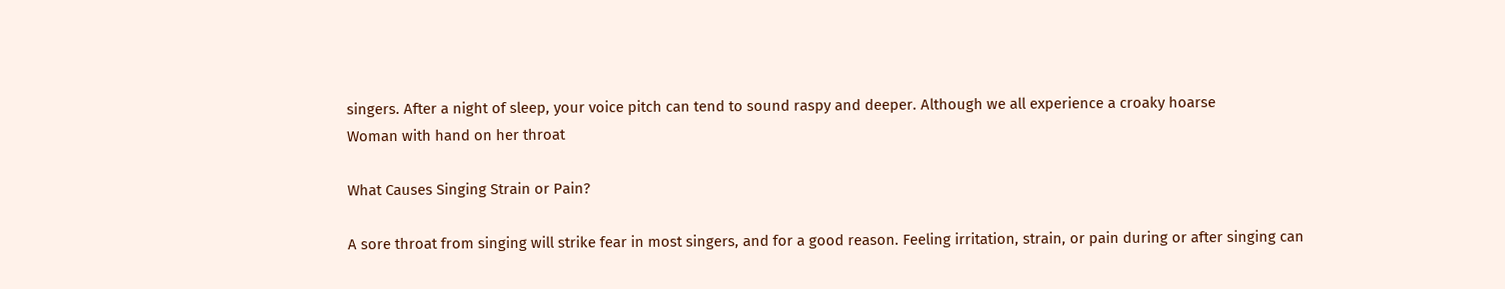singers. After a night of sleep, your voice pitch can tend to sound raspy and deeper. Although we all experience a croaky hoarse
Woman with hand on her throat

What Causes Singing Strain or Pain?

A sore throat from singing will strike fear in most singers, and for a good reason. Feeling irritation, strain, or pain during or after singing can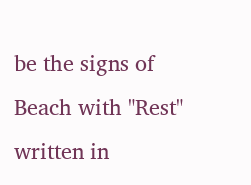be the signs of
Beach with "Rest" written in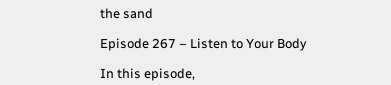the sand

Episode 267 – Listen to Your Body

In this episode,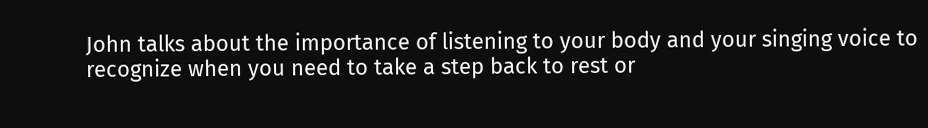John talks about the importance of listening to your body and your singing voice to recognize when you need to take a step back to rest or